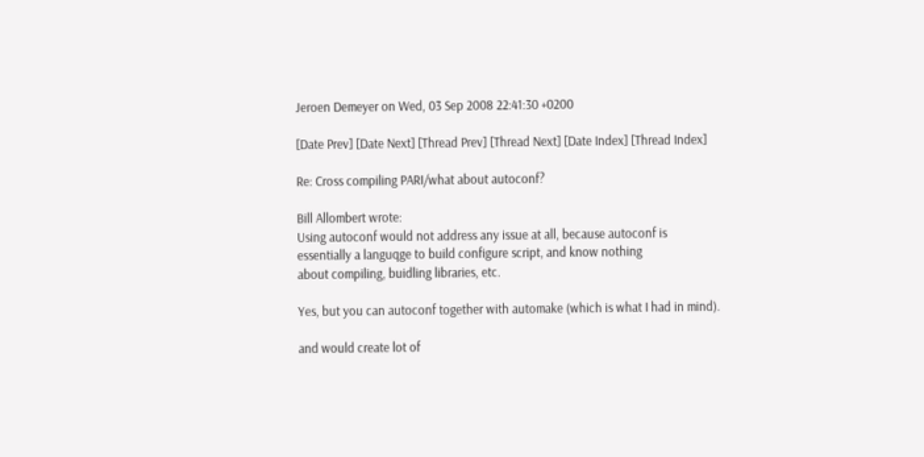Jeroen Demeyer on Wed, 03 Sep 2008 22:41:30 +0200

[Date Prev] [Date Next] [Thread Prev] [Thread Next] [Date Index] [Thread Index]

Re: Cross compiling PARI/what about autoconf?

Bill Allombert wrote:
Using autoconf would not address any issue at all, because autoconf is
essentially a languqge to build configure script, and know nothing
about compiling, buidling libraries, etc.

Yes, but you can autoconf together with automake (which is what I had in mind).

and would create lot of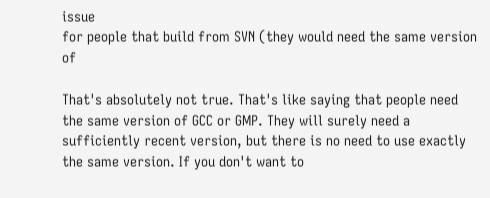issue
for people that build from SVN (they would need the same version of

That's absolutely not true. That's like saying that people need the same version of GCC or GMP. They will surely need a sufficiently recent version, but there is no need to use exactly the same version. If you don't want to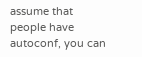assume that people have autoconf, you can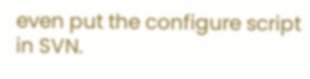even put the configure script in SVN.